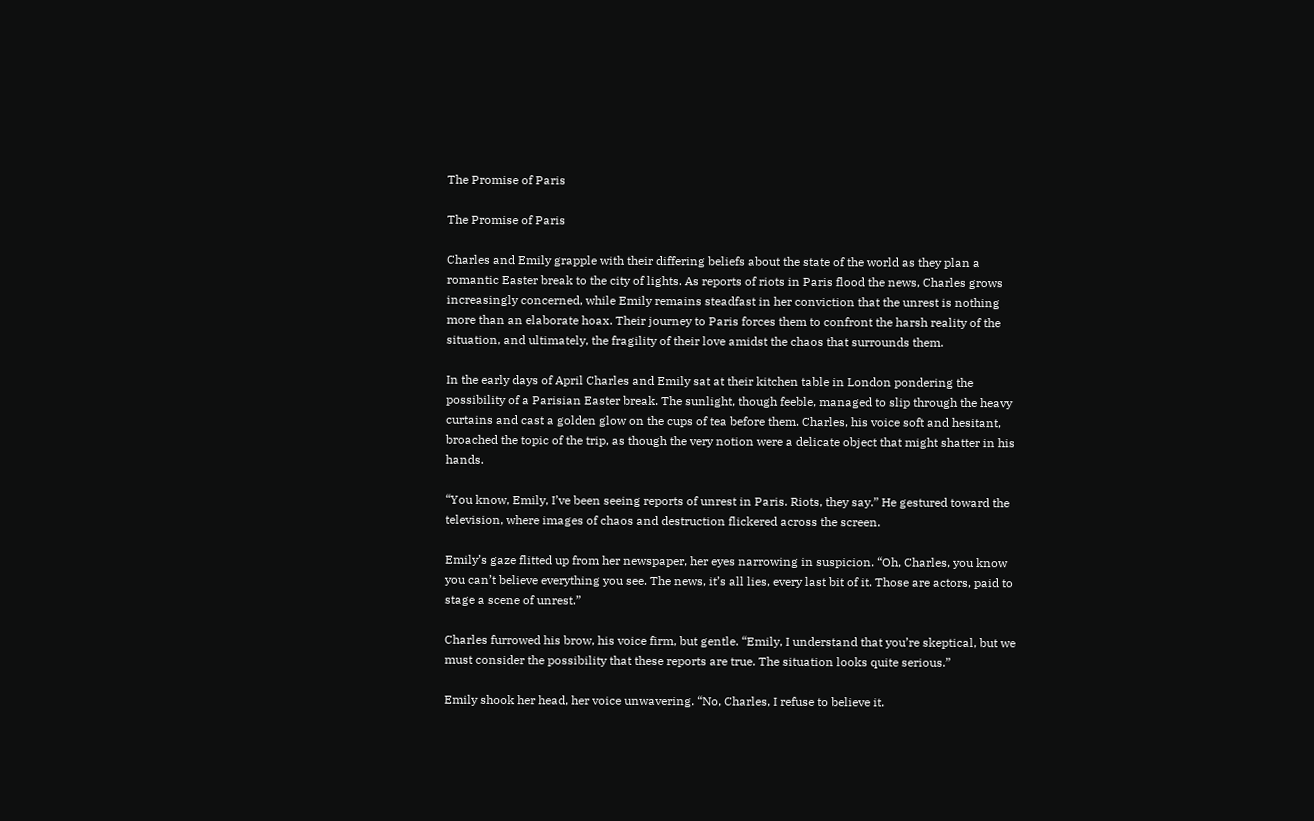The Promise of Paris

The Promise of Paris

Charles and Emily grapple with their differing beliefs about the state of the world as they plan a romantic Easter break to the city of lights. As reports of riots in Paris flood the news, Charles grows increasingly concerned, while Emily remains steadfast in her conviction that the unrest is nothing more than an elaborate hoax. Their journey to Paris forces them to confront the harsh reality of the situation, and ultimately, the fragility of their love amidst the chaos that surrounds them.

In the early days of April Charles and Emily sat at their kitchen table in London pondering the possibility of a Parisian Easter break. The sunlight, though feeble, managed to slip through the heavy curtains and cast a golden glow on the cups of tea before them. Charles, his voice soft and hesitant, broached the topic of the trip, as though the very notion were a delicate object that might shatter in his hands.

“You know, Emily, I’ve been seeing reports of unrest in Paris. Riots, they say.” He gestured toward the television, where images of chaos and destruction flickered across the screen.

Emily’s gaze flitted up from her newspaper, her eyes narrowing in suspicion. “Oh, Charles, you know you can’t believe everything you see. The news, it’s all lies, every last bit of it. Those are actors, paid to stage a scene of unrest.”

Charles furrowed his brow, his voice firm, but gentle. “Emily, I understand that you’re skeptical, but we must consider the possibility that these reports are true. The situation looks quite serious.”

Emily shook her head, her voice unwavering. “No, Charles, I refuse to believe it.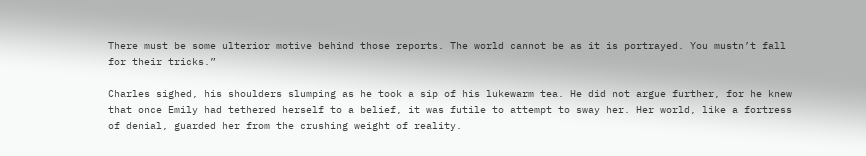There must be some ulterior motive behind those reports. The world cannot be as it is portrayed. You mustn’t fall for their tricks.”

Charles sighed, his shoulders slumping as he took a sip of his lukewarm tea. He did not argue further, for he knew that once Emily had tethered herself to a belief, it was futile to attempt to sway her. Her world, like a fortress of denial, guarded her from the crushing weight of reality.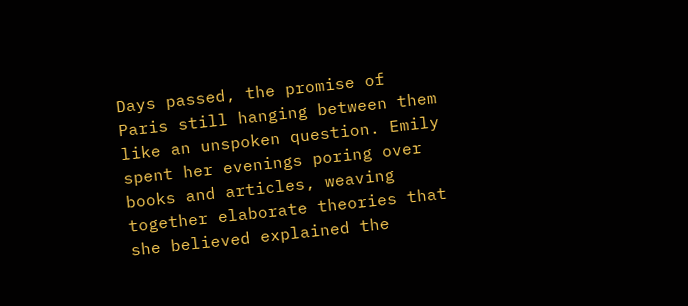Days passed, the promise of Paris still hanging between them like an unspoken question. Emily spent her evenings poring over books and articles, weaving together elaborate theories that she believed explained the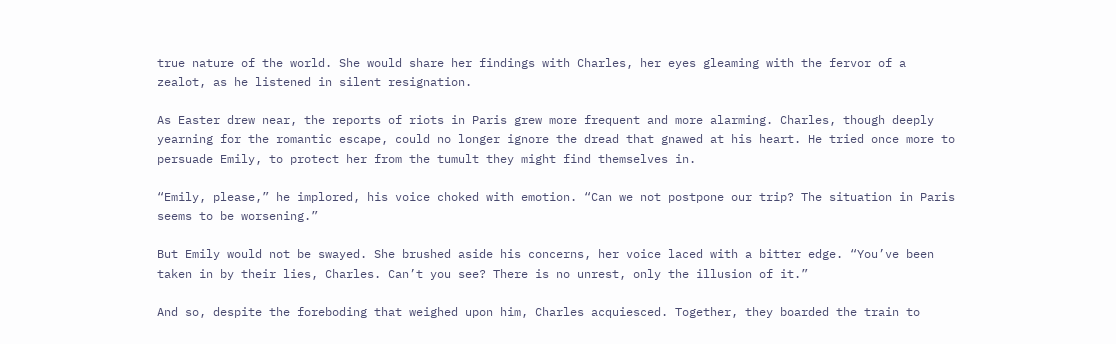true nature of the world. She would share her findings with Charles, her eyes gleaming with the fervor of a zealot, as he listened in silent resignation.

As Easter drew near, the reports of riots in Paris grew more frequent and more alarming. Charles, though deeply yearning for the romantic escape, could no longer ignore the dread that gnawed at his heart. He tried once more to persuade Emily, to protect her from the tumult they might find themselves in.

“Emily, please,” he implored, his voice choked with emotion. “Can we not postpone our trip? The situation in Paris seems to be worsening.”

But Emily would not be swayed. She brushed aside his concerns, her voice laced with a bitter edge. “You’ve been taken in by their lies, Charles. Can’t you see? There is no unrest, only the illusion of it.”

And so, despite the foreboding that weighed upon him, Charles acquiesced. Together, they boarded the train to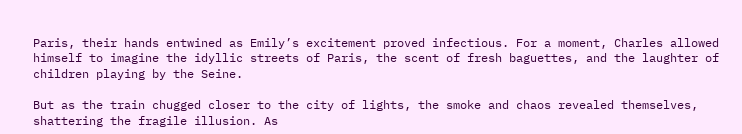Paris, their hands entwined as Emily’s excitement proved infectious. For a moment, Charles allowed himself to imagine the idyllic streets of Paris, the scent of fresh baguettes, and the laughter of children playing by the Seine.

But as the train chugged closer to the city of lights, the smoke and chaos revealed themselves, shattering the fragile illusion. As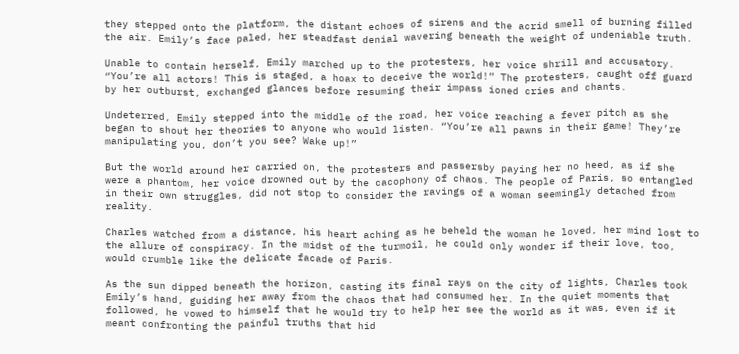they stepped onto the platform, the distant echoes of sirens and the acrid smell of burning filled the air. Emily’s face paled, her steadfast denial wavering beneath the weight of undeniable truth.

Unable to contain herself, Emily marched up to the protesters, her voice shrill and accusatory. “You’re all actors! This is staged, a hoax to deceive the world!” The protesters, caught off guard by her outburst, exchanged glances before resuming their impass ioned cries and chants.

Undeterred, Emily stepped into the middle of the road, her voice reaching a fever pitch as she began to shout her theories to anyone who would listen. “You’re all pawns in their game! They’re manipulating you, don’t you see? Wake up!”

But the world around her carried on, the protesters and passersby paying her no heed, as if she were a phantom, her voice drowned out by the cacophony of chaos. The people of Paris, so entangled in their own struggles, did not stop to consider the ravings of a woman seemingly detached from reality.

Charles watched from a distance, his heart aching as he beheld the woman he loved, her mind lost to the allure of conspiracy. In the midst of the turmoil, he could only wonder if their love, too, would crumble like the delicate facade of Paris.

As the sun dipped beneath the horizon, casting its final rays on the city of lights, Charles took Emily’s hand, guiding her away from the chaos that had consumed her. In the quiet moments that followed, he vowed to himself that he would try to help her see the world as it was, even if it meant confronting the painful truths that hid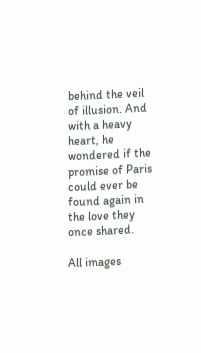behind the veil of illusion. And with a heavy heart, he wondered if the promise of Paris could ever be found again in the love they once shared.

All images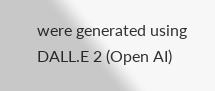were generated using DALL.E 2 (Open AI)